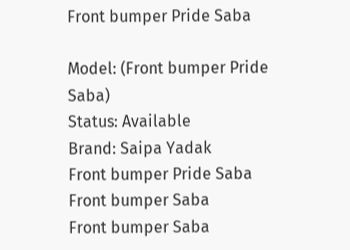Front bumper Pride Saba

Model: (Front bumper Pride Saba)
Status: Available
Brand: Saipa Yadak
Front bumper Pride Saba
Front bumper Saba
Front bumper Saba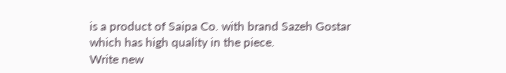is a product of Saipa Co. with brand Sazeh Gostar which has high quality in the piece.
Write new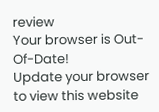review
Your browser is Out-Of-Date!
Update your browser to view this website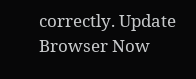correctly. Update Browser Now